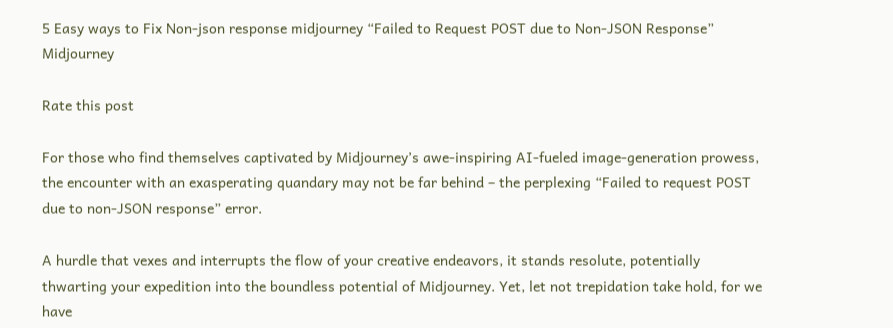5 Easy ways to Fix Non-json response midjourney “Failed to Request POST due to Non-JSON Response” Midjourney

Rate this post

For those who find themselves captivated by Midjourney’s awe-inspiring AI-fueled image-generation prowess, the encounter with an exasperating quandary may not be far behind – the perplexing “Failed to request POST due to non-JSON response” error.

A hurdle that vexes and interrupts the flow of your creative endeavors, it stands resolute, potentially thwarting your expedition into the boundless potential of Midjourney. Yet, let not trepidation take hold, for we have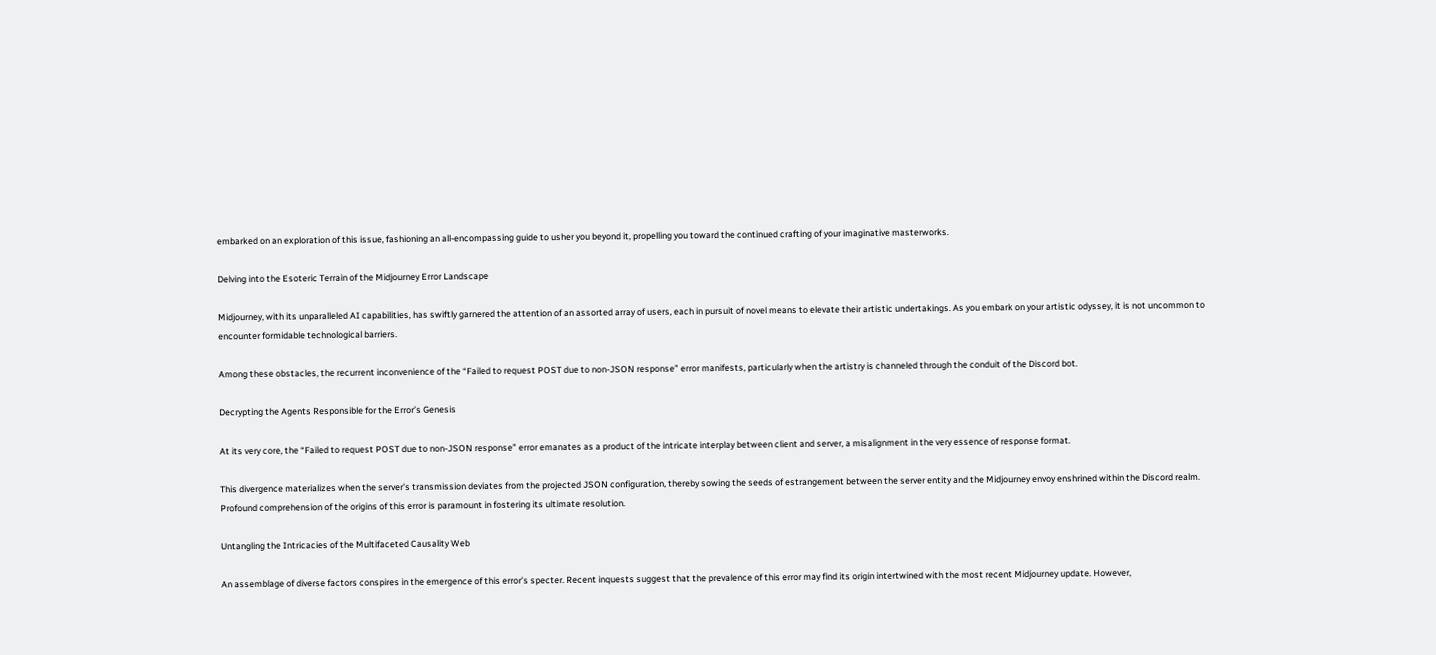embarked on an exploration of this issue, fashioning an all-encompassing guide to usher you beyond it, propelling you toward the continued crafting of your imaginative masterworks.

Delving into the Esoteric Terrain of the Midjourney Error Landscape

Midjourney, with its unparalleled AI capabilities, has swiftly garnered the attention of an assorted array of users, each in pursuit of novel means to elevate their artistic undertakings. As you embark on your artistic odyssey, it is not uncommon to encounter formidable technological barriers.

Among these obstacles, the recurrent inconvenience of the “Failed to request POST due to non-JSON response” error manifests, particularly when the artistry is channeled through the conduit of the Discord bot.

Decrypting the Agents Responsible for the Error’s Genesis

At its very core, the “Failed to request POST due to non-JSON response” error emanates as a product of the intricate interplay between client and server, a misalignment in the very essence of response format.

This divergence materializes when the server’s transmission deviates from the projected JSON configuration, thereby sowing the seeds of estrangement between the server entity and the Midjourney envoy enshrined within the Discord realm. Profound comprehension of the origins of this error is paramount in fostering its ultimate resolution.

Untangling the Intricacies of the Multifaceted Causality Web

An assemblage of diverse factors conspires in the emergence of this error’s specter. Recent inquests suggest that the prevalence of this error may find its origin intertwined with the most recent Midjourney update. However,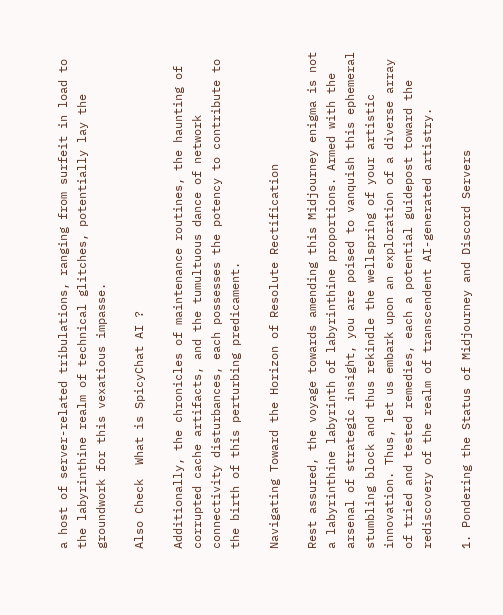a host of server-related tribulations, ranging from surfeit in load to the labyrinthine realm of technical glitches, potentially lay the groundwork for this vexatious impasse.

Also Check  What is SpicyChat AI ?

Additionally, the chronicles of maintenance routines, the haunting of corrupted cache artifacts, and the tumultuous dance of network connectivity disturbances, each possesses the potency to contribute to the birth of this perturbing predicament.

Navigating Toward the Horizon of Resolute Rectification

Rest assured, the voyage towards amending this Midjourney enigma is not a labyrinthine labyrinth of labyrinthine proportions. Armed with the arsenal of strategic insight, you are poised to vanquish this ephemeral stumbling block and thus rekindle the wellspring of your artistic innovation. Thus, let us embark upon an exploration of a diverse array of tried and tested remedies, each a potential guidepost toward the rediscovery of the realm of transcendent AI-generated artistry.

1. Pondering the Status of Midjourney and Discord Servers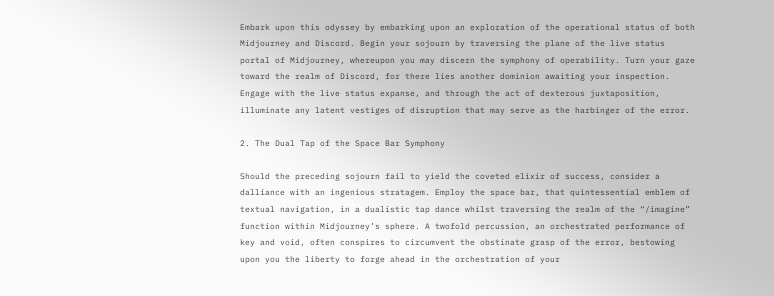Embark upon this odyssey by embarking upon an exploration of the operational status of both Midjourney and Discord. Begin your sojourn by traversing the plane of the live status portal of Midjourney, whereupon you may discern the symphony of operability. Turn your gaze toward the realm of Discord, for there lies another dominion awaiting your inspection. Engage with the live status expanse, and through the act of dexterous juxtaposition, illuminate any latent vestiges of disruption that may serve as the harbinger of the error.

2. The Dual Tap of the Space Bar Symphony

Should the preceding sojourn fail to yield the coveted elixir of success, consider a dalliance with an ingenious stratagem. Employ the space bar, that quintessential emblem of textual navigation, in a dualistic tap dance whilst traversing the realm of the “/imagine” function within Midjourney’s sphere. A twofold percussion, an orchestrated performance of key and void, often conspires to circumvent the obstinate grasp of the error, bestowing upon you the liberty to forge ahead in the orchestration of your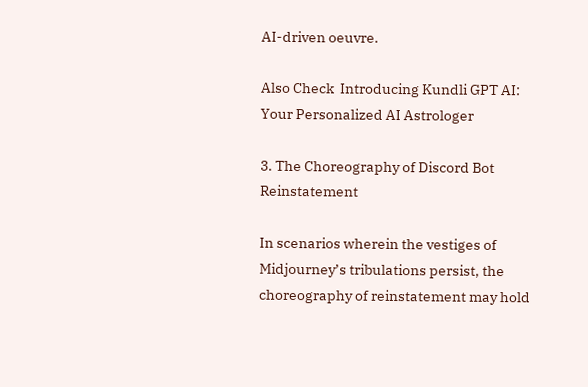AI-driven oeuvre.

Also Check  Introducing Kundli GPT AI: Your Personalized AI Astrologer

3. The Choreography of Discord Bot Reinstatement

In scenarios wherein the vestiges of Midjourney’s tribulations persist, the choreography of reinstatement may hold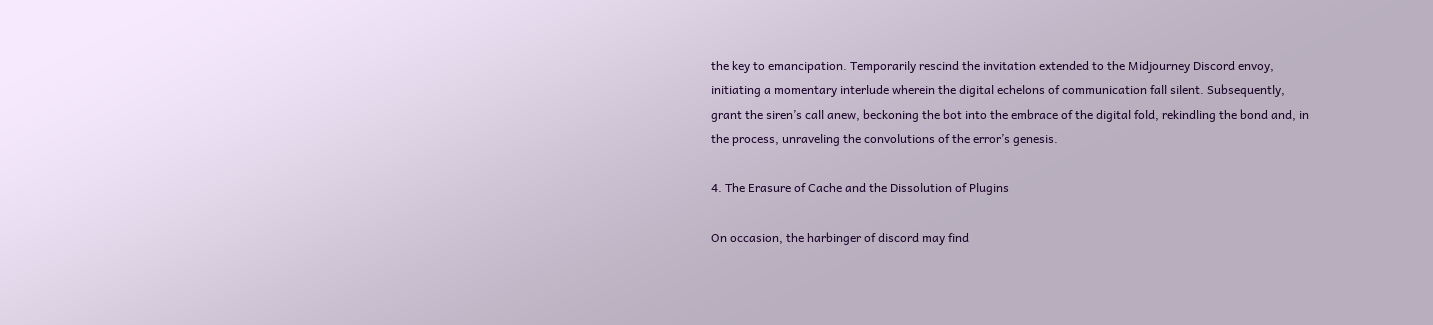the key to emancipation. Temporarily rescind the invitation extended to the Midjourney Discord envoy, initiating a momentary interlude wherein the digital echelons of communication fall silent. Subsequently, grant the siren’s call anew, beckoning the bot into the embrace of the digital fold, rekindling the bond and, in the process, unraveling the convolutions of the error’s genesis.

4. The Erasure of Cache and the Dissolution of Plugins

On occasion, the harbinger of discord may find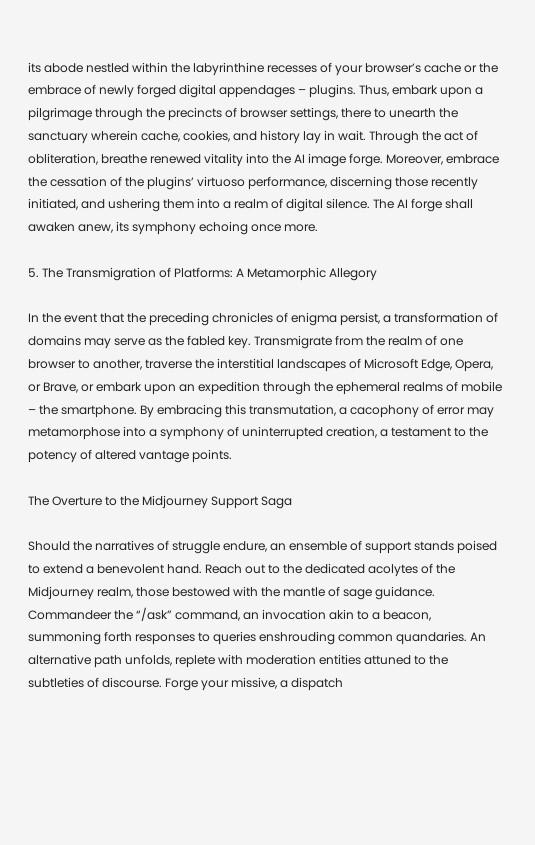its abode nestled within the labyrinthine recesses of your browser’s cache or the embrace of newly forged digital appendages – plugins. Thus, embark upon a pilgrimage through the precincts of browser settings, there to unearth the sanctuary wherein cache, cookies, and history lay in wait. Through the act of obliteration, breathe renewed vitality into the AI image forge. Moreover, embrace the cessation of the plugins’ virtuoso performance, discerning those recently initiated, and ushering them into a realm of digital silence. The AI forge shall awaken anew, its symphony echoing once more.

5. The Transmigration of Platforms: A Metamorphic Allegory

In the event that the preceding chronicles of enigma persist, a transformation of domains may serve as the fabled key. Transmigrate from the realm of one browser to another, traverse the interstitial landscapes of Microsoft Edge, Opera, or Brave, or embark upon an expedition through the ephemeral realms of mobile – the smartphone. By embracing this transmutation, a cacophony of error may metamorphose into a symphony of uninterrupted creation, a testament to the potency of altered vantage points.

The Overture to the Midjourney Support Saga

Should the narratives of struggle endure, an ensemble of support stands poised to extend a benevolent hand. Reach out to the dedicated acolytes of the Midjourney realm, those bestowed with the mantle of sage guidance. Commandeer the “/ask” command, an invocation akin to a beacon, summoning forth responses to queries enshrouding common quandaries. An alternative path unfolds, replete with moderation entities attuned to the subtleties of discourse. Forge your missive, a dispatch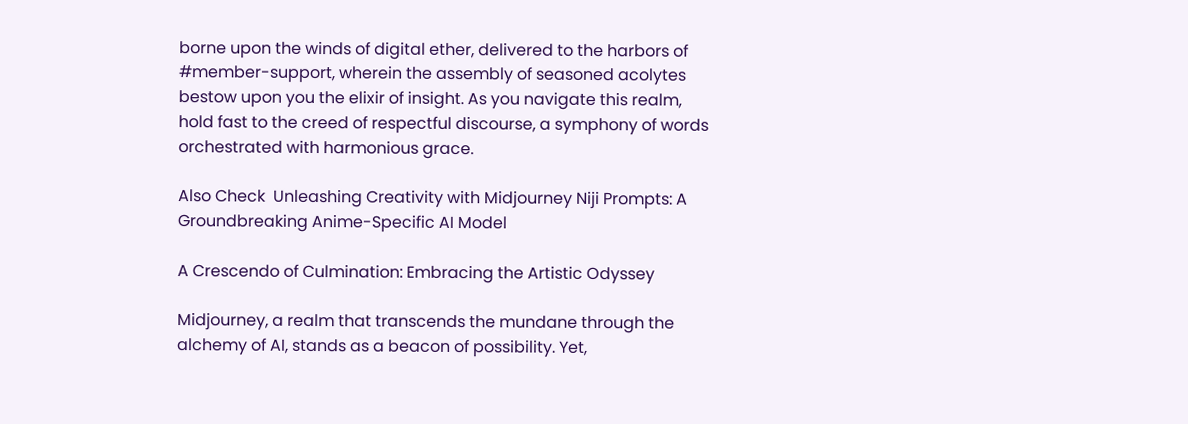borne upon the winds of digital ether, delivered to the harbors of #member-support, wherein the assembly of seasoned acolytes bestow upon you the elixir of insight. As you navigate this realm, hold fast to the creed of respectful discourse, a symphony of words orchestrated with harmonious grace.

Also Check  Unleashing Creativity with Midjourney Niji Prompts: A Groundbreaking Anime-Specific AI Model

A Crescendo of Culmination: Embracing the Artistic Odyssey

Midjourney, a realm that transcends the mundane through the alchemy of AI, stands as a beacon of possibility. Yet,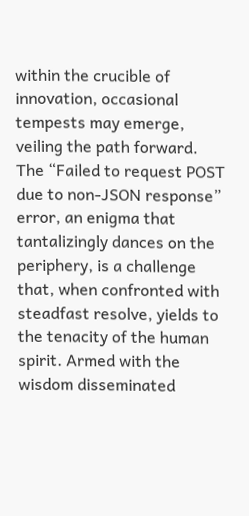within the crucible of innovation, occasional tempests may emerge, veiling the path forward. The “Failed to request POST due to non-JSON response” error, an enigma that tantalizingly dances on the periphery, is a challenge that, when confronted with steadfast resolve, yields to the tenacity of the human spirit. Armed with the wisdom disseminated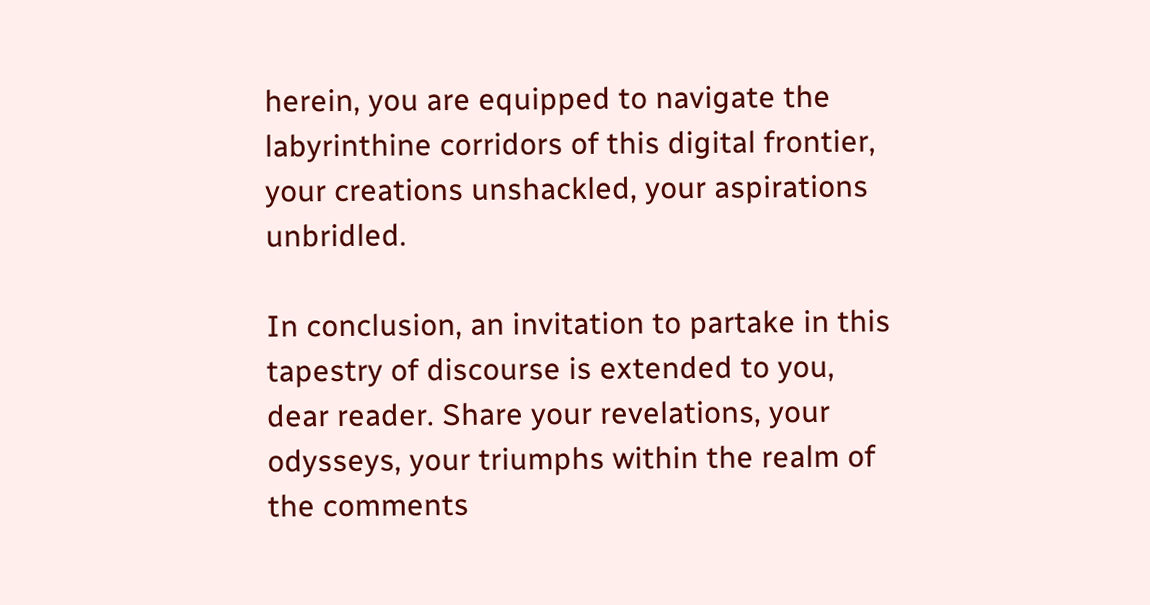herein, you are equipped to navigate the labyrinthine corridors of this digital frontier, your creations unshackled, your aspirations unbridled.

In conclusion, an invitation to partake in this tapestry of discourse is extended to you, dear reader. Share your revelations, your odysseys, your triumphs within the realm of the comments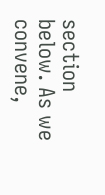section below. As we convene,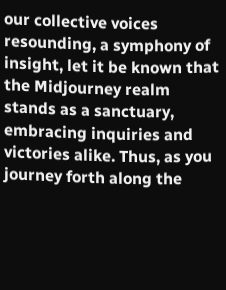our collective voices resounding, a symphony of insight, let it be known that the Midjourney realm stands as a sanctuary, embracing inquiries and victories alike. Thus, as you journey forth along the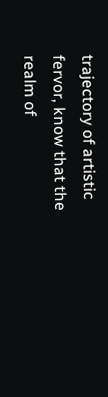trajectory of artistic fervor, know that the realm of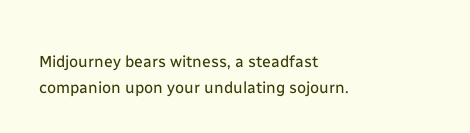Midjourney bears witness, a steadfast companion upon your undulating sojourn.